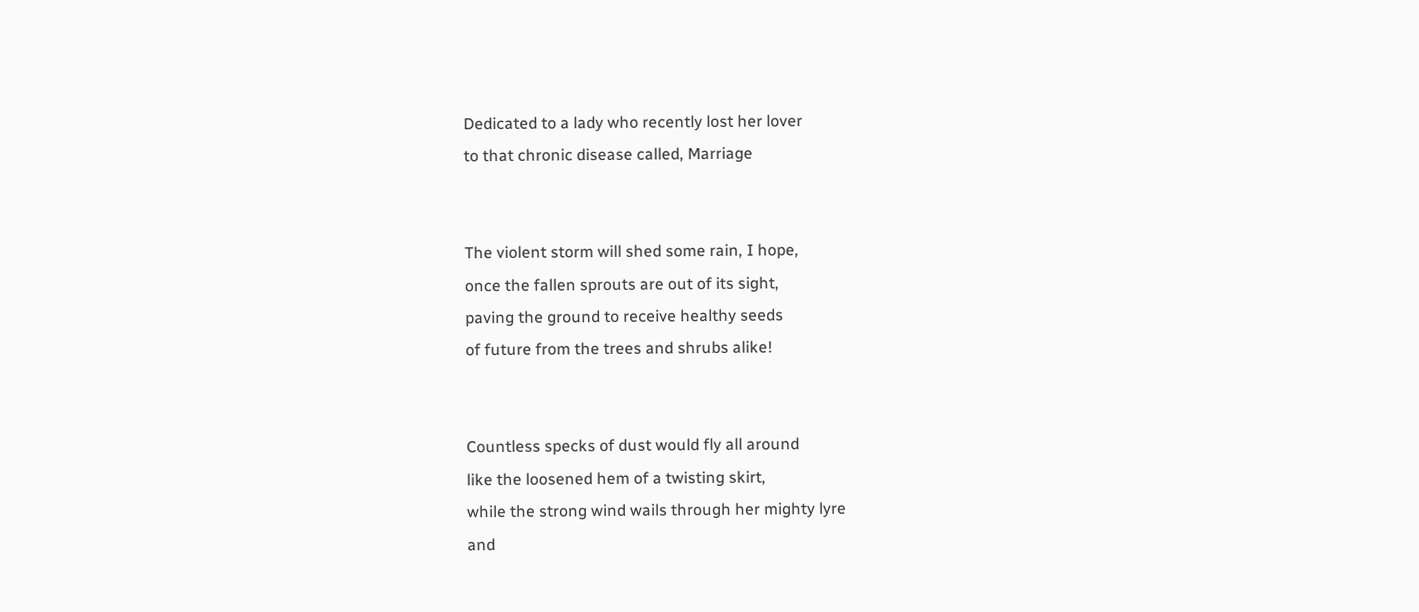Dedicated to a lady who recently lost her lover
to that chronic disease called, Marriage


The violent storm will shed some rain, I hope,
once the fallen sprouts are out of its sight,
paving the ground to receive healthy seeds
of future from the trees and shrubs alike!


Countless specks of dust would fly all around
like the loosened hem of a twisting skirt,
while the strong wind wails through her mighty lyre
and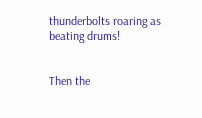thunderbolts roaring as beating drums!


Then the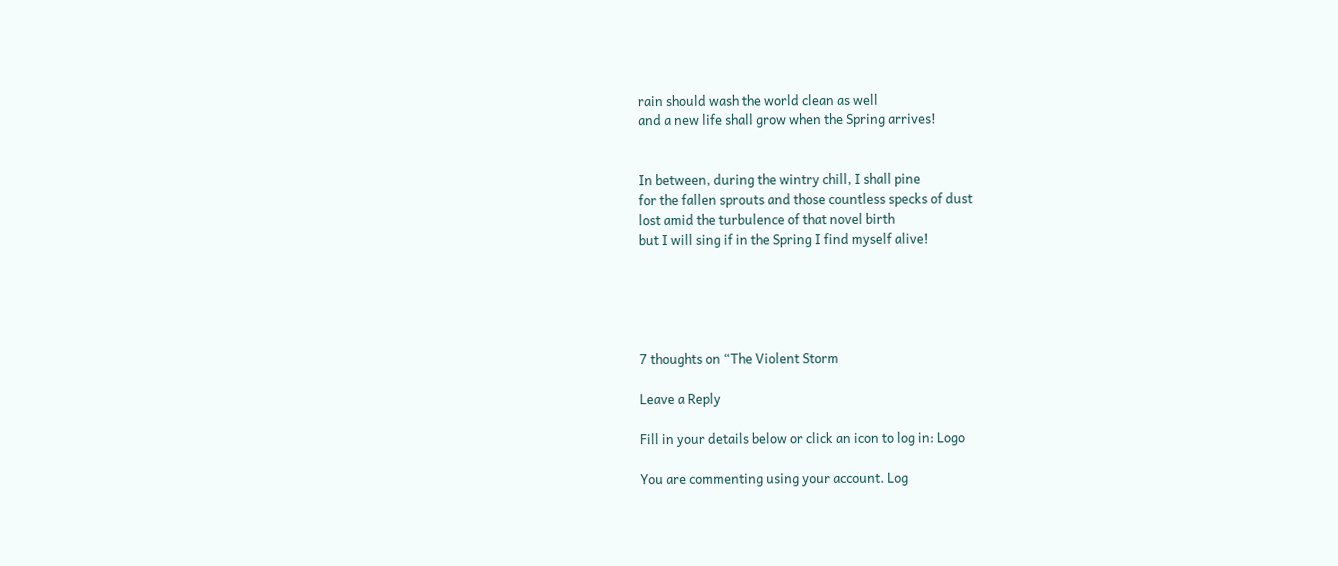rain should wash the world clean as well
and a new life shall grow when the Spring arrives!


In between, during the wintry chill, I shall pine
for the fallen sprouts and those countless specks of dust
lost amid the turbulence of that novel birth
but I will sing if in the Spring I find myself alive!





7 thoughts on “The Violent Storm

Leave a Reply

Fill in your details below or click an icon to log in: Logo

You are commenting using your account. Log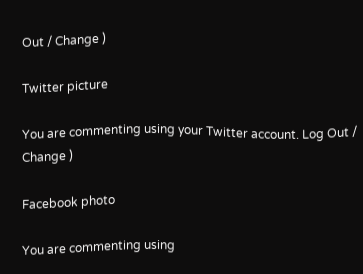Out / Change )

Twitter picture

You are commenting using your Twitter account. Log Out / Change )

Facebook photo

You are commenting using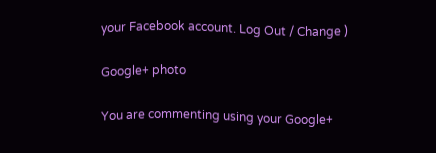your Facebook account. Log Out / Change )

Google+ photo

You are commenting using your Google+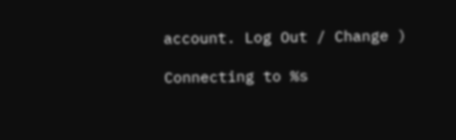account. Log Out / Change )

Connecting to %s